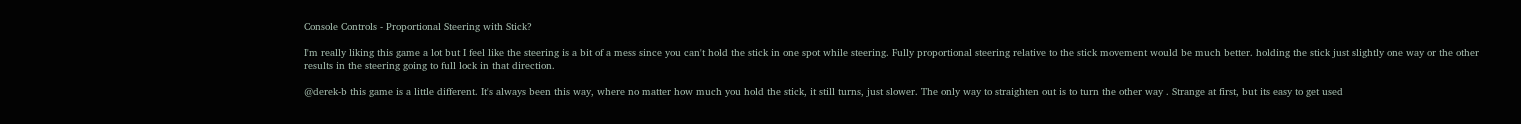Console Controls - Proportional Steering with Stick?

I'm really liking this game a lot but I feel like the steering is a bit of a mess since you can't hold the stick in one spot while steering. Fully proportional steering relative to the stick movement would be much better. holding the stick just slightly one way or the other results in the steering going to full lock in that direction.

@derek-b this game is a little different. It's always been this way, where no matter how much you hold the stick, it still turns, just slower. The only way to straighten out is to turn the other way . Strange at first, but its easy to get used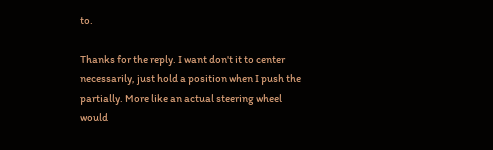to.

Thanks for the reply. I want don't it to center necessarily, just hold a position when I push the partially. More like an actual steering wheel would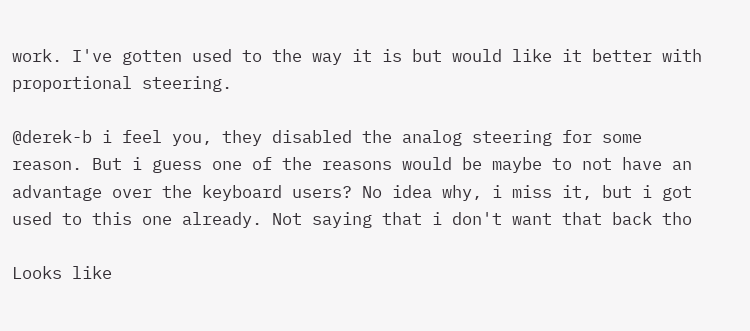work. I've gotten used to the way it is but would like it better with proportional steering.

@derek-b i feel you, they disabled the analog steering for some reason. But i guess one of the reasons would be maybe to not have an advantage over the keyboard users? No idea why, i miss it, but i got used to this one already. Not saying that i don't want that back tho

Looks like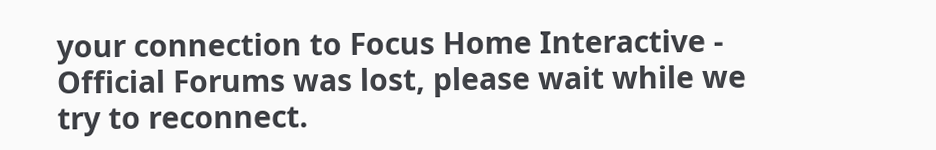your connection to Focus Home Interactive - Official Forums was lost, please wait while we try to reconnect.